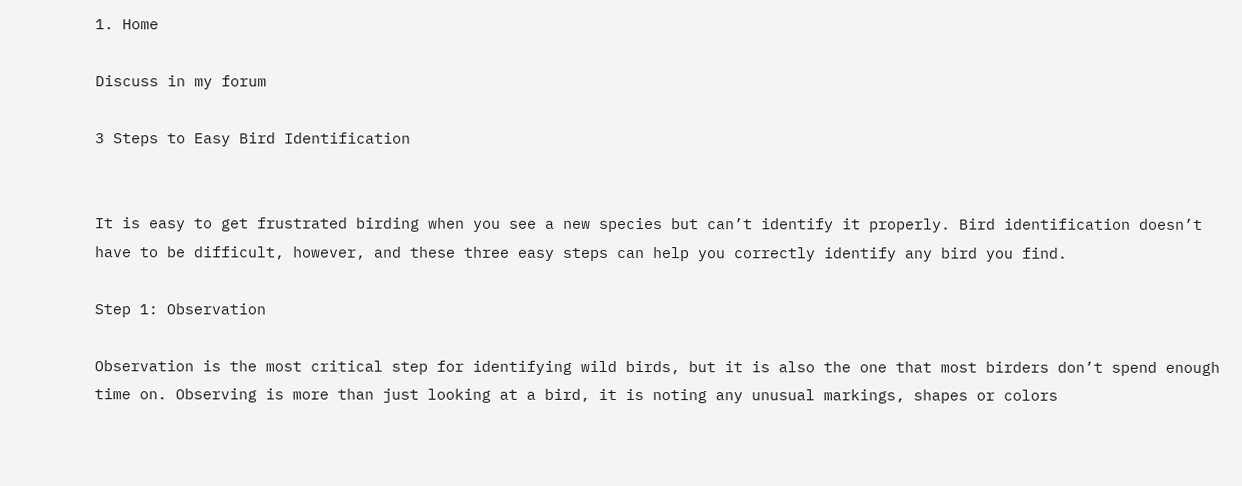1. Home

Discuss in my forum

3 Steps to Easy Bird Identification


It is easy to get frustrated birding when you see a new species but can’t identify it properly. Bird identification doesn’t have to be difficult, however, and these three easy steps can help you correctly identify any bird you find.

Step 1: Observation

Observation is the most critical step for identifying wild birds, but it is also the one that most birders don’t spend enough time on. Observing is more than just looking at a bird, it is noting any unusual markings, shapes or colors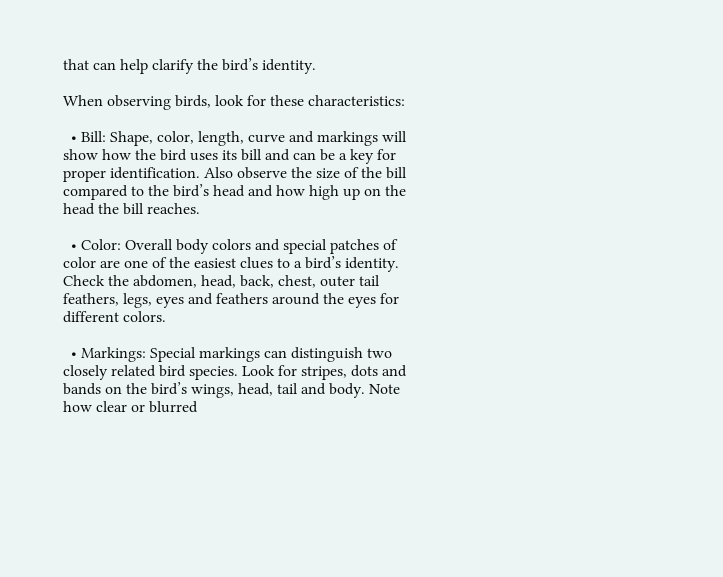that can help clarify the bird’s identity.

When observing birds, look for these characteristics:

  • Bill: Shape, color, length, curve and markings will show how the bird uses its bill and can be a key for proper identification. Also observe the size of the bill compared to the bird’s head and how high up on the head the bill reaches.

  • Color: Overall body colors and special patches of color are one of the easiest clues to a bird’s identity. Check the abdomen, head, back, chest, outer tail feathers, legs, eyes and feathers around the eyes for different colors.

  • Markings: Special markings can distinguish two closely related bird species. Look for stripes, dots and bands on the bird’s wings, head, tail and body. Note how clear or blurred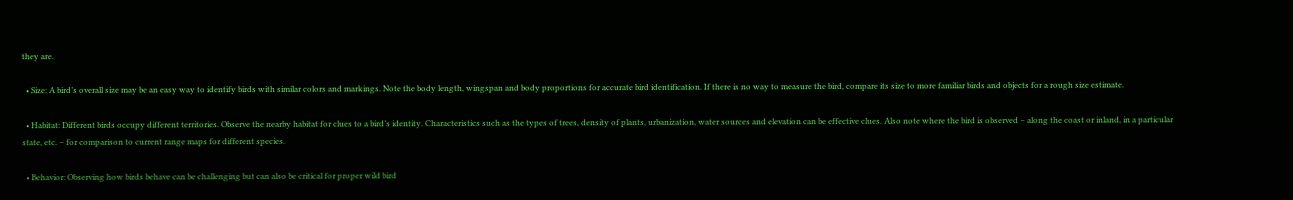they are.

  • Size: A bird’s overall size may be an easy way to identify birds with similar colors and markings. Note the body length, wingspan and body proportions for accurate bird identification. If there is no way to measure the bird, compare its size to more familiar birds and objects for a rough size estimate.

  • Habitat: Different birds occupy different territories. Observe the nearby habitat for clues to a bird’s identity. Characteristics such as the types of trees, density of plants, urbanization, water sources and elevation can be effective clues. Also note where the bird is observed – along the coast or inland, in a particular state, etc. – for comparison to current range maps for different species.

  • Behavior: Observing how birds behave can be challenging but can also be critical for proper wild bird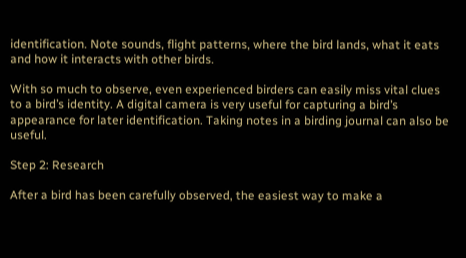identification. Note sounds, flight patterns, where the bird lands, what it eats and how it interacts with other birds.

With so much to observe, even experienced birders can easily miss vital clues to a bird’s identity. A digital camera is very useful for capturing a bird’s appearance for later identification. Taking notes in a birding journal can also be useful.

Step 2: Research

After a bird has been carefully observed, the easiest way to make a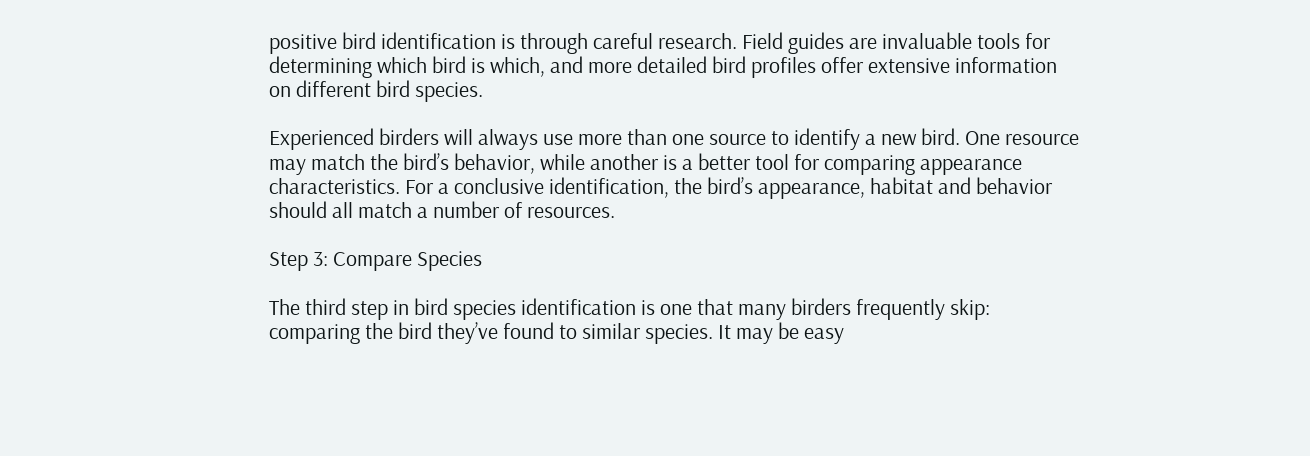positive bird identification is through careful research. Field guides are invaluable tools for determining which bird is which, and more detailed bird profiles offer extensive information on different bird species.

Experienced birders will always use more than one source to identify a new bird. One resource may match the bird’s behavior, while another is a better tool for comparing appearance characteristics. For a conclusive identification, the bird’s appearance, habitat and behavior should all match a number of resources.

Step 3: Compare Species

The third step in bird species identification is one that many birders frequently skip: comparing the bird they’ve found to similar species. It may be easy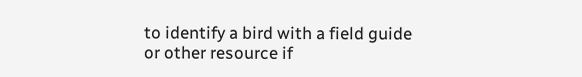to identify a bird with a field guide or other resource if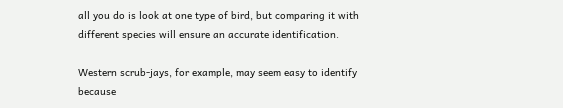all you do is look at one type of bird, but comparing it with different species will ensure an accurate identification.

Western scrub-jays, for example, may seem easy to identify because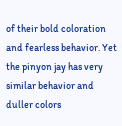of their bold coloration and fearless behavior. Yet the pinyon jay has very similar behavior and duller colors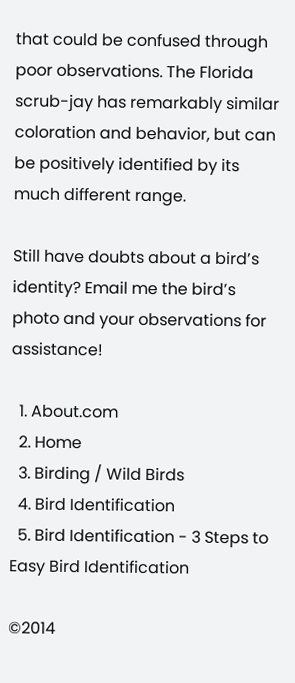that could be confused through poor observations. The Florida scrub-jay has remarkably similar coloration and behavior, but can be positively identified by its much different range.

Still have doubts about a bird’s identity? Email me the bird’s photo and your observations for assistance!

  1. About.com
  2. Home
  3. Birding / Wild Birds
  4. Bird Identification
  5. Bird Identification - 3 Steps to Easy Bird Identification

©2014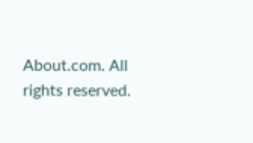About.com. All rights reserved.